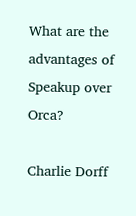What are the advantages of Speakup over Orca?

Charlie Dorff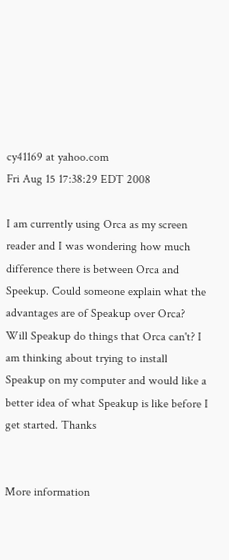cy41169 at yahoo.com
Fri Aug 15 17:38:29 EDT 2008

I am currently using Orca as my screen reader and I was wondering how much difference there is between Orca and Speekup. Could someone explain what the advantages are of Speakup over Orca? Will Speakup do things that Orca can't? I am thinking about trying to install Speakup on my computer and would like a better idea of what Speakup is like before I get started. Thanks


More information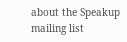about the Speakup mailing list